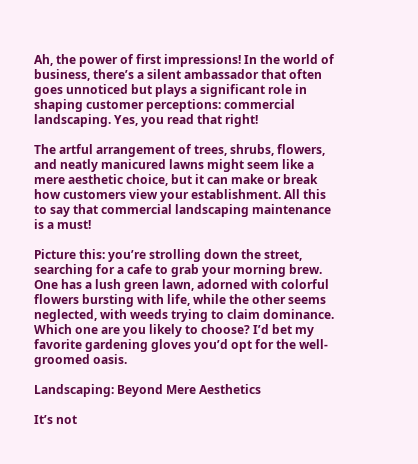Ah, the power of first impressions! In the world of business, there’s a silent ambassador that often goes unnoticed but plays a significant role in shaping customer perceptions: commercial landscaping. Yes, you read that right!

The artful arrangement of trees, shrubs, flowers, and neatly manicured lawns might seem like a mere aesthetic choice, but it can make or break how customers view your establishment. All this to say that commercial landscaping maintenance is a must!

Picture this: you’re strolling down the street, searching for a cafe to grab your morning brew. One has a lush green lawn, adorned with colorful flowers bursting with life, while the other seems neglected, with weeds trying to claim dominance. Which one are you likely to choose? I’d bet my favorite gardening gloves you’d opt for the well-groomed oasis.

Landscaping: Beyond Mere Aesthetics

It’s not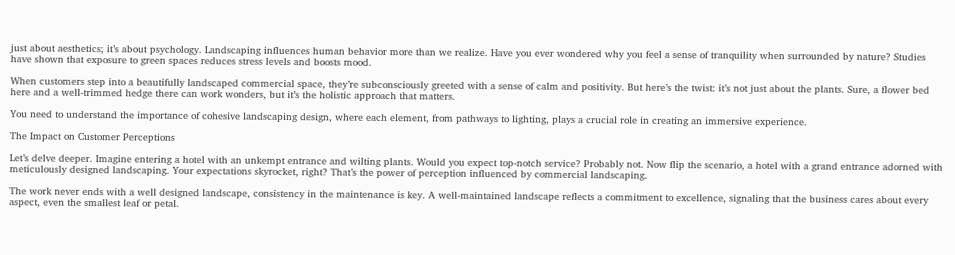just about aesthetics; it’s about psychology. Landscaping influences human behavior more than we realize. Have you ever wondered why you feel a sense of tranquility when surrounded by nature? Studies have shown that exposure to green spaces reduces stress levels and boosts mood.

When customers step into a beautifully landscaped commercial space, they’re subconsciously greeted with a sense of calm and positivity. But here’s the twist: it’s not just about the plants. Sure, a flower bed here and a well-trimmed hedge there can work wonders, but it’s the holistic approach that matters.

You need to understand the importance of cohesive landscaping design, where each element, from pathways to lighting, plays a crucial role in creating an immersive experience.

The Impact on Customer Perceptions

Let’s delve deeper. Imagine entering a hotel with an unkempt entrance and wilting plants. Would you expect top-notch service? Probably not. Now flip the scenario, a hotel with a grand entrance adorned with meticulously designed landscaping. Your expectations skyrocket, right? That’s the power of perception influenced by commercial landscaping.

The work never ends with a well designed landscape, consistency in the maintenance is key. A well-maintained landscape reflects a commitment to excellence, signaling that the business cares about every aspect, even the smallest leaf or petal.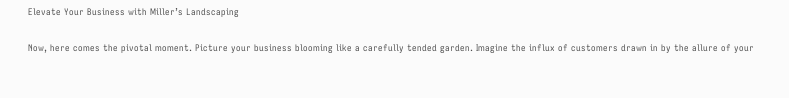Elevate Your Business with Miller’s Landscaping

Now, here comes the pivotal moment. Picture your business blooming like a carefully tended garden. Imagine the influx of customers drawn in by the allure of your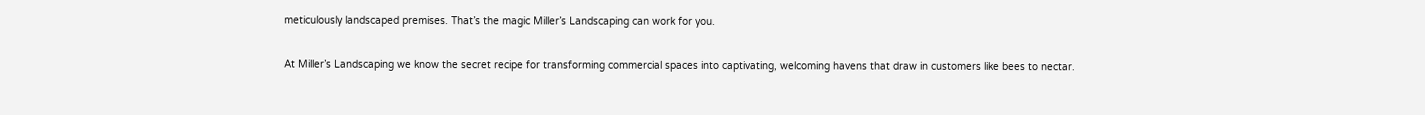meticulously landscaped premises. That’s the magic Miller’s Landscaping can work for you.

At Miller’s Landscaping we know the secret recipe for transforming commercial spaces into captivating, welcoming havens that draw in customers like bees to nectar.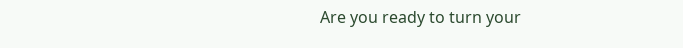Are you ready to turn your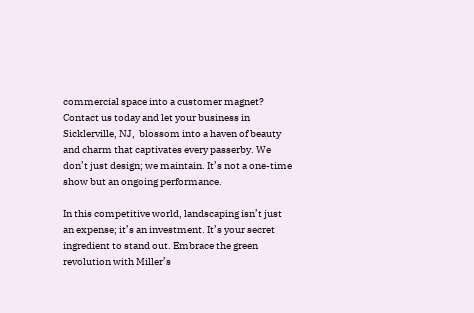commercial space into a customer magnet? Contact us today and let your business in Sicklerville, NJ,  blossom into a haven of beauty and charm that captivates every passerby. We don’t just design; we maintain. It’s not a one-time show but an ongoing performance.

In this competitive world, landscaping isn’t just an expense; it’s an investment. It’s your secret ingredient to stand out. Embrace the green revolution with Miller’s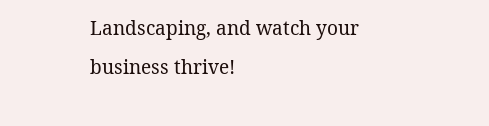Landscaping, and watch your business thrive!